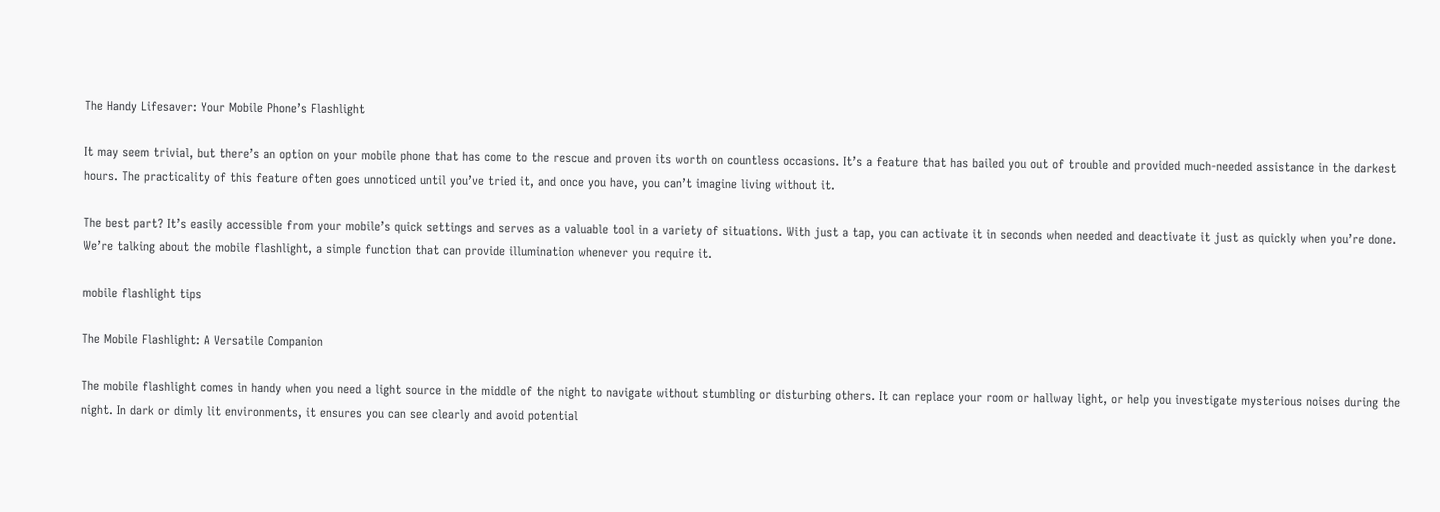The Handy Lifesaver: Your Mobile Phone’s Flashlight

It may seem trivial, but there’s an option on your mobile phone that has come to the rescue and proven its worth on countless occasions. It’s a feature that has bailed you out of trouble and provided much-needed assistance in the darkest hours. The practicality of this feature often goes unnoticed until you’ve tried it, and once you have, you can’t imagine living without it.

The best part? It’s easily accessible from your mobile’s quick settings and serves as a valuable tool in a variety of situations. With just a tap, you can activate it in seconds when needed and deactivate it just as quickly when you’re done. We’re talking about the mobile flashlight, a simple function that can provide illumination whenever you require it.

mobile flashlight tips

The Mobile Flashlight: A Versatile Companion

The mobile flashlight comes in handy when you need a light source in the middle of the night to navigate without stumbling or disturbing others. It can replace your room or hallway light, or help you investigate mysterious noises during the night. In dark or dimly lit environments, it ensures you can see clearly and avoid potential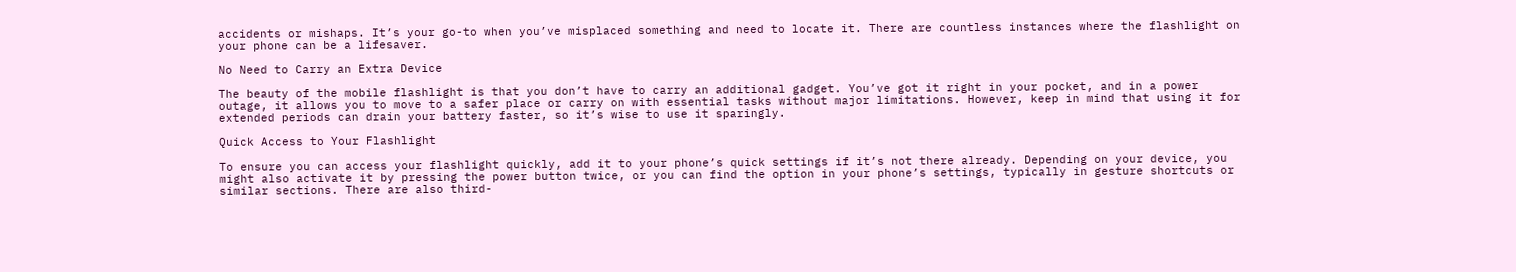accidents or mishaps. It’s your go-to when you’ve misplaced something and need to locate it. There are countless instances where the flashlight on your phone can be a lifesaver.

No Need to Carry an Extra Device

The beauty of the mobile flashlight is that you don’t have to carry an additional gadget. You’ve got it right in your pocket, and in a power outage, it allows you to move to a safer place or carry on with essential tasks without major limitations. However, keep in mind that using it for extended periods can drain your battery faster, so it’s wise to use it sparingly.

Quick Access to Your Flashlight

To ensure you can access your flashlight quickly, add it to your phone’s quick settings if it’s not there already. Depending on your device, you might also activate it by pressing the power button twice, or you can find the option in your phone’s settings, typically in gesture shortcuts or similar sections. There are also third-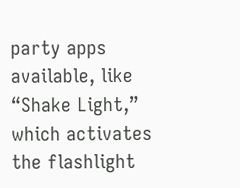party apps available, like “Shake Light,” which activates the flashlight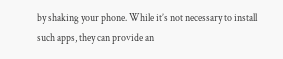by shaking your phone. While it’s not necessary to install such apps, they can provide an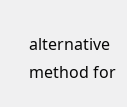alternative method for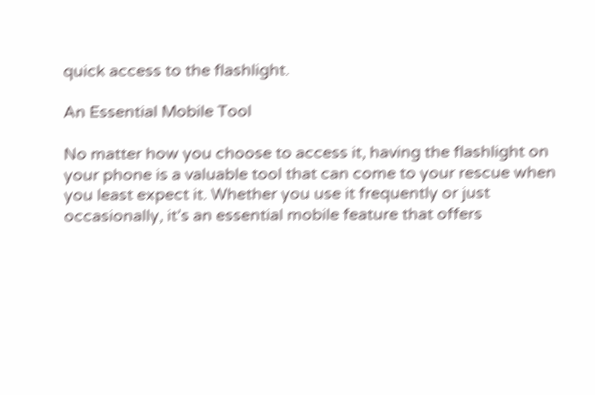quick access to the flashlight.

An Essential Mobile Tool

No matter how you choose to access it, having the flashlight on your phone is a valuable tool that can come to your rescue when you least expect it. Whether you use it frequently or just occasionally, it’s an essential mobile feature that offers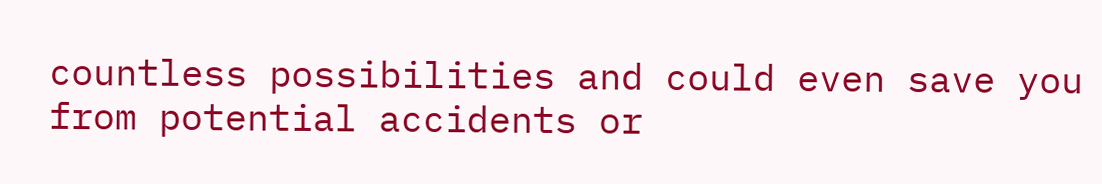countless possibilities and could even save you from potential accidents or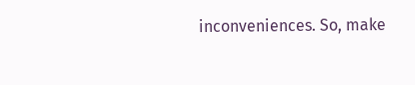inconveniences. So, make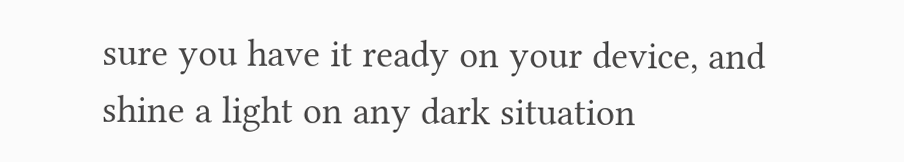sure you have it ready on your device, and shine a light on any dark situation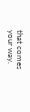that comes your way.